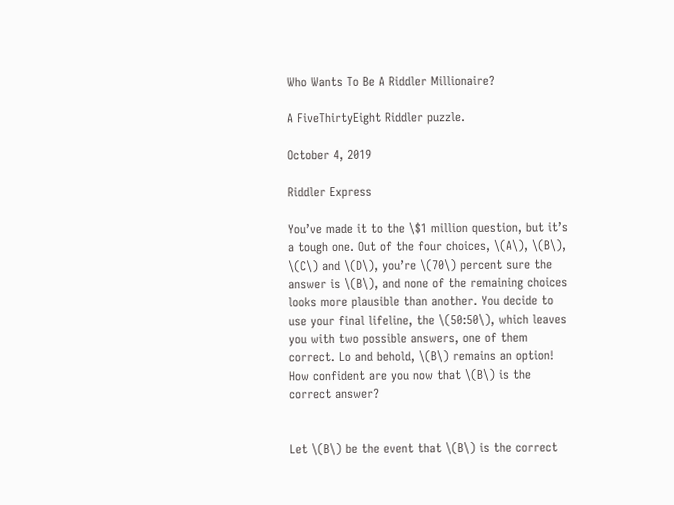Who Wants To Be A Riddler Millionaire?

A FiveThirtyEight Riddler puzzle.

October 4, 2019

Riddler Express

You’ve made it to the \$1 million question, but it’s a tough one. Out of the four choices, \(A\), \(B\), \(C\) and \(D\), you’re \(70\) percent sure the answer is \(B\), and none of the remaining choices looks more plausible than another. You decide to use your final lifeline, the \(50:50\), which leaves you with two possible answers, one of them correct. Lo and behold, \(B\) remains an option! How confident are you now that \(B\) is the correct answer?


Let \(B\) be the event that \(B\) is the correct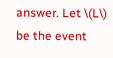answer. Let \(L\) be the event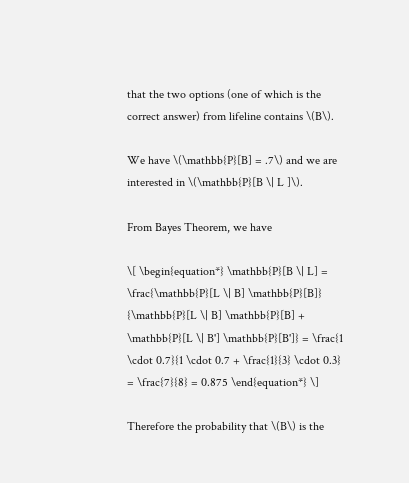that the two options (one of which is the correct answer) from lifeline contains \(B\).

We have \(\mathbb{P}[B] = .7\) and we are interested in \(\mathbb{P}[B \| L ]\).

From Bayes Theorem, we have

\[ \begin{equation*} \mathbb{P}[B \| L] = \frac{\mathbb{P}[L \| B] \mathbb{P}[B]} {\mathbb{P}[L \| B] \mathbb{P}[B] + \mathbb{P}[L \| B'] \mathbb{P}[B']} = \frac{1 \cdot 0.7}{1 \cdot 0.7 + \frac{1}{3} \cdot 0.3} = \frac{7}{8} = 0.875 \end{equation*} \]

Therefore the probability that \(B\) is the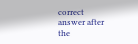correct answer after the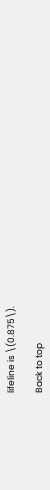lifeline is \(0.875\).

Back to top